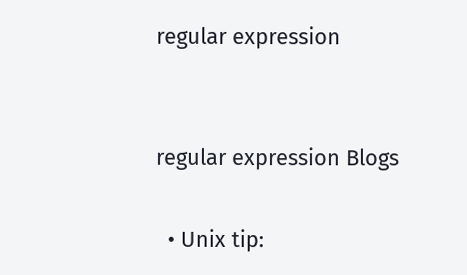regular expression


regular expression Blogs

  • Unix tip: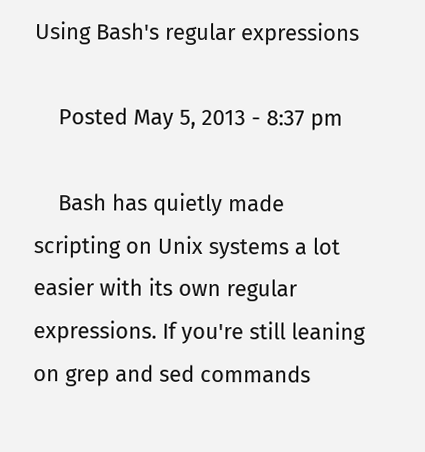Using Bash's regular expressions

    Posted May 5, 2013 - 8:37 pm

    Bash has quietly made scripting on Unix systems a lot easier with its own regular expressions. If you're still leaning on grep and sed commands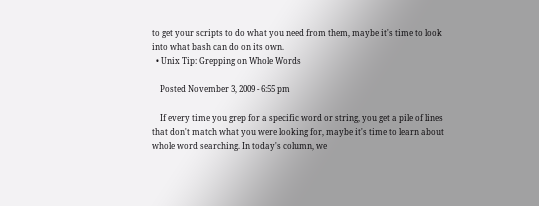to get your scripts to do what you need from them, maybe it's time to look into what bash can do on its own.
  • Unix Tip: Grepping on Whole Words

    Posted November 3, 2009 - 6:55 pm

    If every time you grep for a specific word or string, you get a pile of lines that don't match what you were looking for, maybe it's time to learn about whole word searching. In today's column, we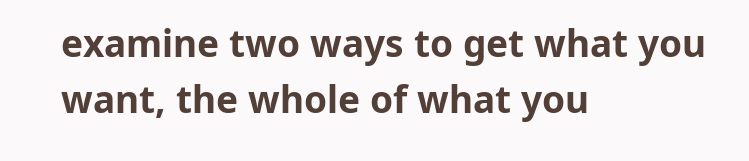examine two ways to get what you want, the whole of what you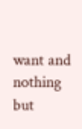want and nothing but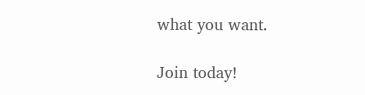what you want.

Join today!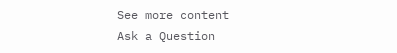See more content
Ask a Question